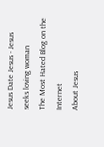Jesus Date Jesus - Jesus seeks loving woman
The Most Hated Blog on the Internet
About Jesus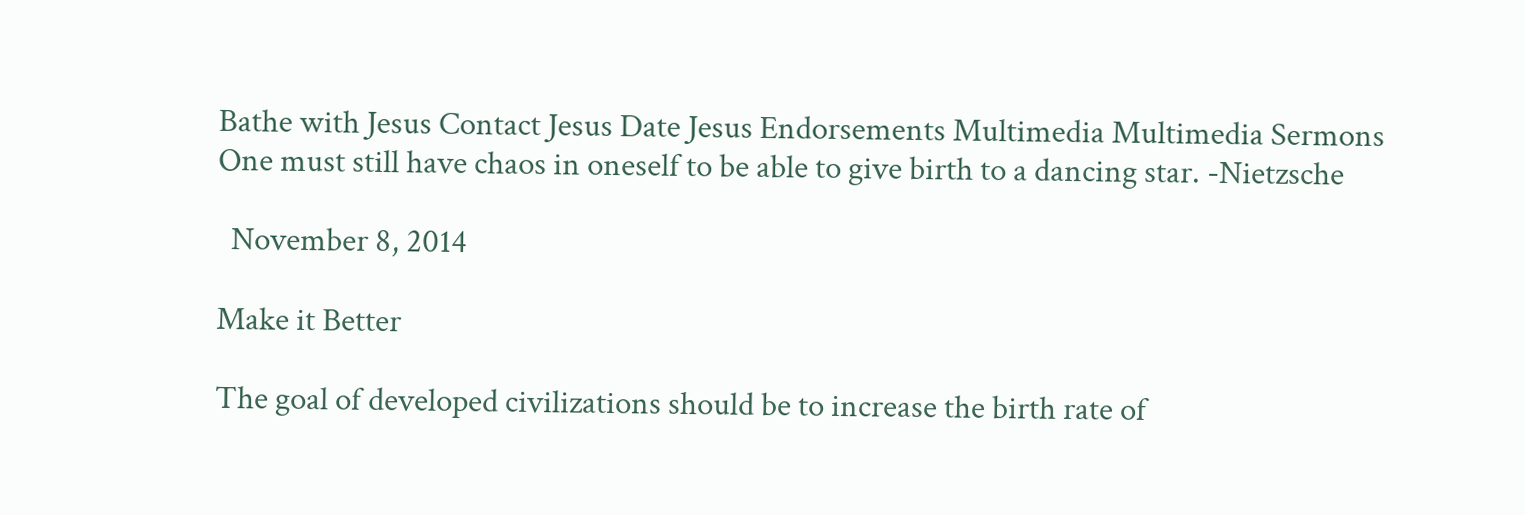Bathe with Jesus Contact Jesus Date Jesus Endorsements Multimedia Multimedia Sermons
One must still have chaos in oneself to be able to give birth to a dancing star. -Nietzsche

  November 8, 2014

Make it Better

The goal of developed civilizations should be to increase the birth rate of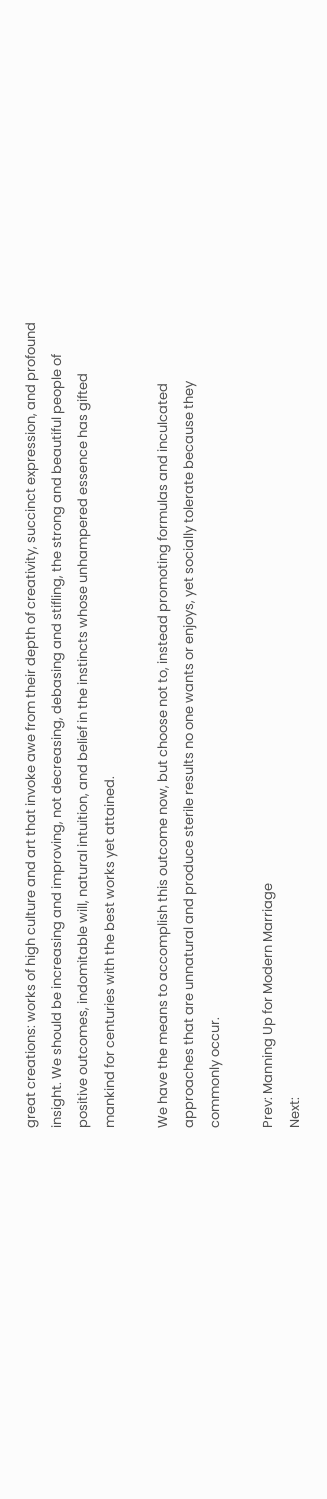great creations: works of high culture and art that invoke awe from their depth of creativity, succinct expression, and profound insight. We should be increasing and improving, not decreasing, debasing and stifling, the strong and beautiful people of positive outcomes, indomitable will, natural intuition, and belief in the instincts whose unhampered essence has gifted mankind for centuries with the best works yet attained.

We have the means to accomplish this outcome now, but choose not to, instead promoting formulas and inculcated approaches that are unnatural and produce sterile results no one wants or enjoys, yet socially tolerate because they commonly occur.

Prev: Manning Up for Modern Marriage
Next: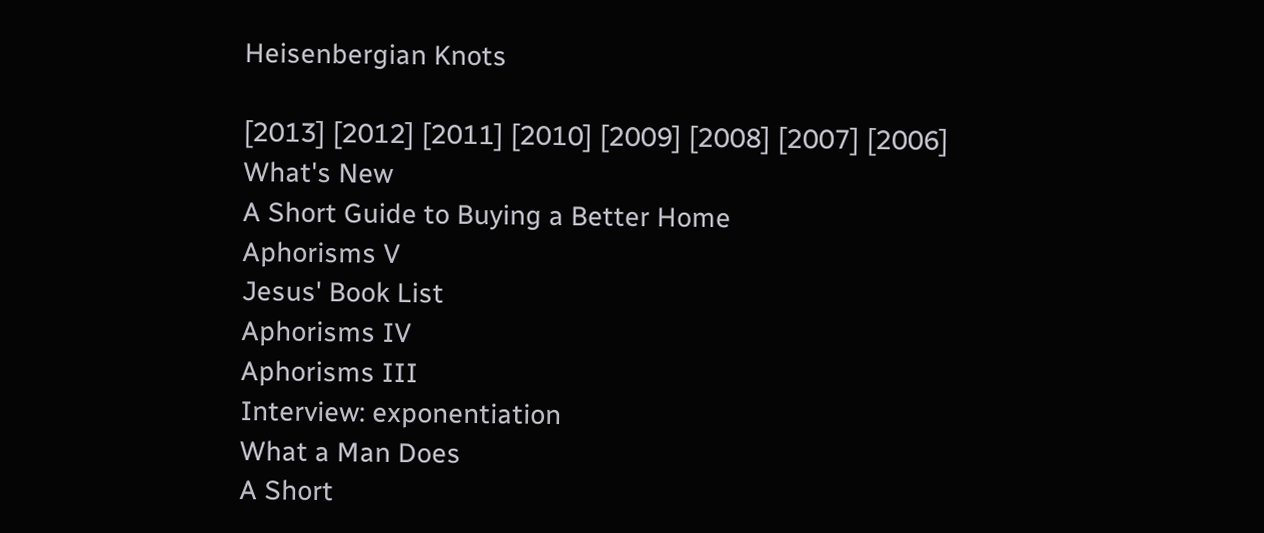Heisenbergian Knots

[2013] [2012] [2011] [2010] [2009] [2008] [2007] [2006]
What's New
A Short Guide to Buying a Better Home
Aphorisms V
Jesus' Book List
Aphorisms IV
Aphorisms III
Interview: exponentiation
What a Man Does
A Short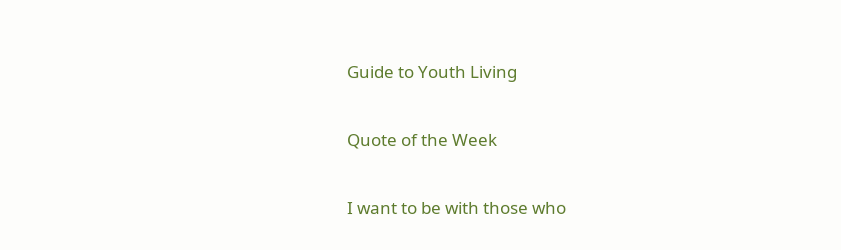Guide to Youth Living

Quote of the Week

I want to be with those who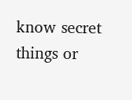know secret things or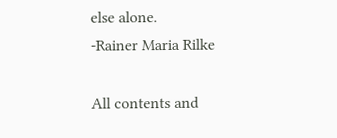else alone.
-Rainer Maria Rilke

All contents and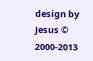design by Jesus © 2000-2013